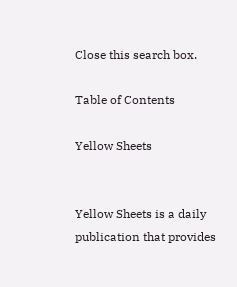Close this search box.

Table of Contents

Yellow Sheets


Yellow Sheets is a daily publication that provides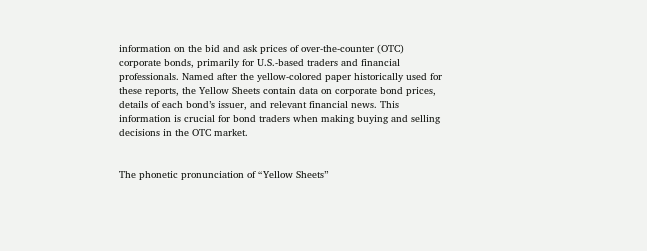information on the bid and ask prices of over-the-counter (OTC) corporate bonds, primarily for U.S.-based traders and financial professionals. Named after the yellow-colored paper historically used for these reports, the Yellow Sheets contain data on corporate bond prices, details of each bond’s issuer, and relevant financial news. This information is crucial for bond traders when making buying and selling decisions in the OTC market.


The phonetic pronunciation of “Yellow Sheets”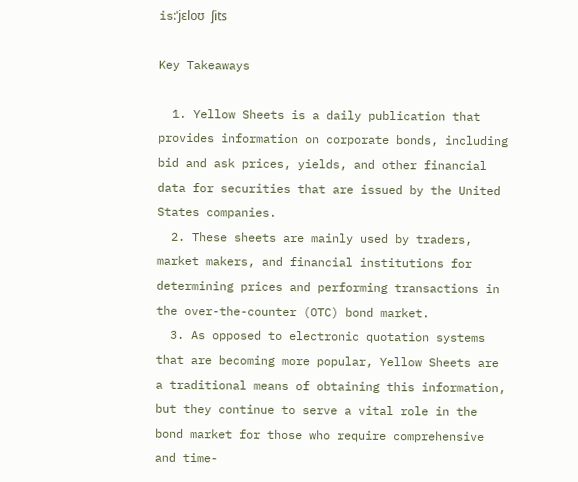is:ˈjɛloʊ ʃits

Key Takeaways

  1. Yellow Sheets is a daily publication that provides information on corporate bonds, including bid and ask prices, yields, and other financial data for securities that are issued by the United States companies.
  2. These sheets are mainly used by traders, market makers, and financial institutions for determining prices and performing transactions in the over-the-counter (OTC) bond market.
  3. As opposed to electronic quotation systems that are becoming more popular, Yellow Sheets are a traditional means of obtaining this information, but they continue to serve a vital role in the bond market for those who require comprehensive and time-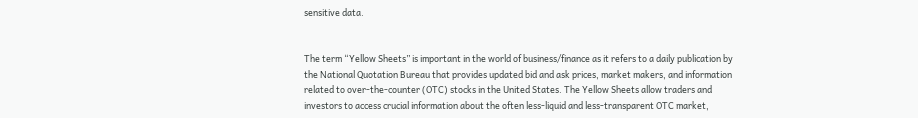sensitive data.


The term “Yellow Sheets” is important in the world of business/finance as it refers to a daily publication by the National Quotation Bureau that provides updated bid and ask prices, market makers, and information related to over-the-counter (OTC) stocks in the United States. The Yellow Sheets allow traders and investors to access crucial information about the often less-liquid and less-transparent OTC market,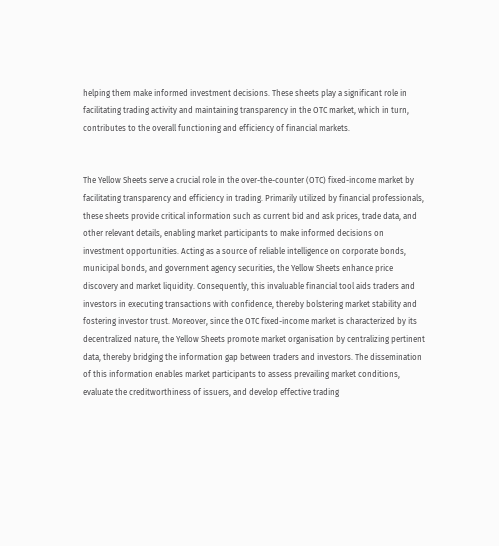helping them make informed investment decisions. These sheets play a significant role in facilitating trading activity and maintaining transparency in the OTC market, which in turn, contributes to the overall functioning and efficiency of financial markets.


The Yellow Sheets serve a crucial role in the over-the-counter (OTC) fixed-income market by facilitating transparency and efficiency in trading. Primarily utilized by financial professionals, these sheets provide critical information such as current bid and ask prices, trade data, and other relevant details, enabling market participants to make informed decisions on investment opportunities. Acting as a source of reliable intelligence on corporate bonds, municipal bonds, and government agency securities, the Yellow Sheets enhance price discovery and market liquidity. Consequently, this invaluable financial tool aids traders and investors in executing transactions with confidence, thereby bolstering market stability and fostering investor trust. Moreover, since the OTC fixed-income market is characterized by its decentralized nature, the Yellow Sheets promote market organisation by centralizing pertinent data, thereby bridging the information gap between traders and investors. The dissemination of this information enables market participants to assess prevailing market conditions, evaluate the creditworthiness of issuers, and develop effective trading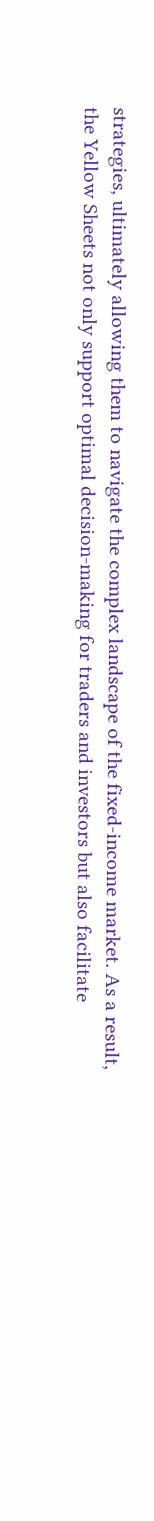strategies, ultimately allowing them to navigate the complex landscape of the fixed-income market. As a result, the Yellow Sheets not only support optimal decision-making for traders and investors but also facilitate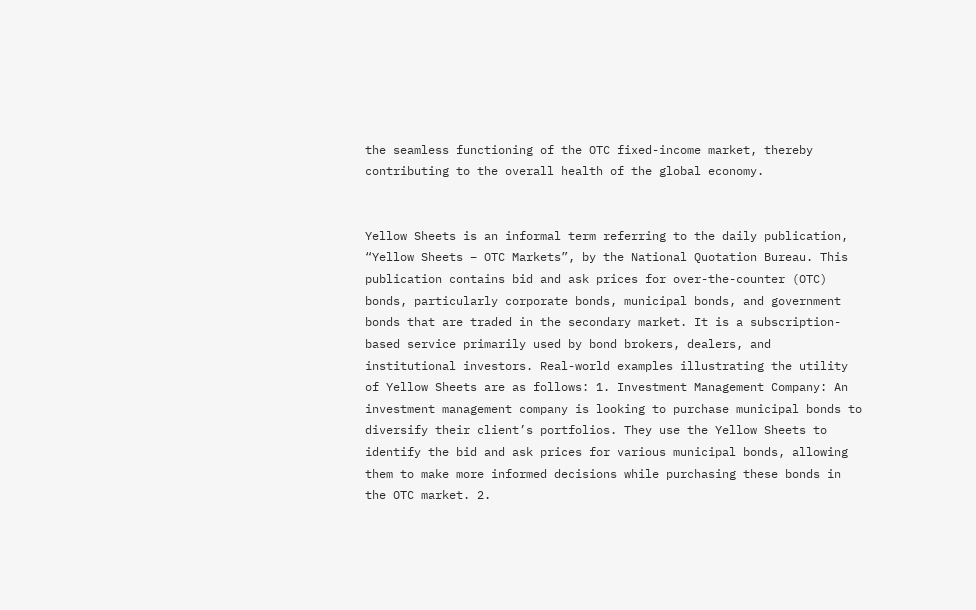the seamless functioning of the OTC fixed-income market, thereby contributing to the overall health of the global economy.


Yellow Sheets is an informal term referring to the daily publication, “Yellow Sheets – OTC Markets”, by the National Quotation Bureau. This publication contains bid and ask prices for over-the-counter (OTC) bonds, particularly corporate bonds, municipal bonds, and government bonds that are traded in the secondary market. It is a subscription-based service primarily used by bond brokers, dealers, and institutional investors. Real-world examples illustrating the utility of Yellow Sheets are as follows: 1. Investment Management Company: An investment management company is looking to purchase municipal bonds to diversify their client’s portfolios. They use the Yellow Sheets to identify the bid and ask prices for various municipal bonds, allowing them to make more informed decisions while purchasing these bonds in the OTC market. 2.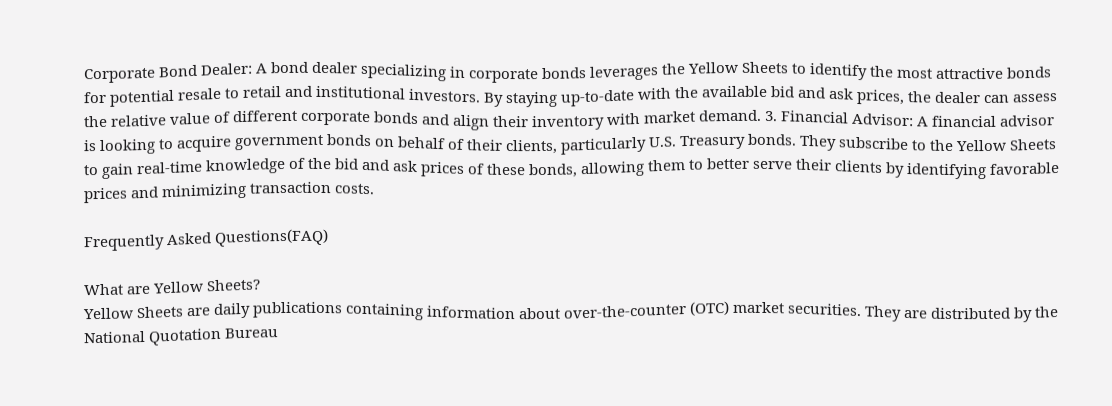Corporate Bond Dealer: A bond dealer specializing in corporate bonds leverages the Yellow Sheets to identify the most attractive bonds for potential resale to retail and institutional investors. By staying up-to-date with the available bid and ask prices, the dealer can assess the relative value of different corporate bonds and align their inventory with market demand. 3. Financial Advisor: A financial advisor is looking to acquire government bonds on behalf of their clients, particularly U.S. Treasury bonds. They subscribe to the Yellow Sheets to gain real-time knowledge of the bid and ask prices of these bonds, allowing them to better serve their clients by identifying favorable prices and minimizing transaction costs.

Frequently Asked Questions(FAQ)

What are Yellow Sheets?
Yellow Sheets are daily publications containing information about over-the-counter (OTC) market securities. They are distributed by the National Quotation Bureau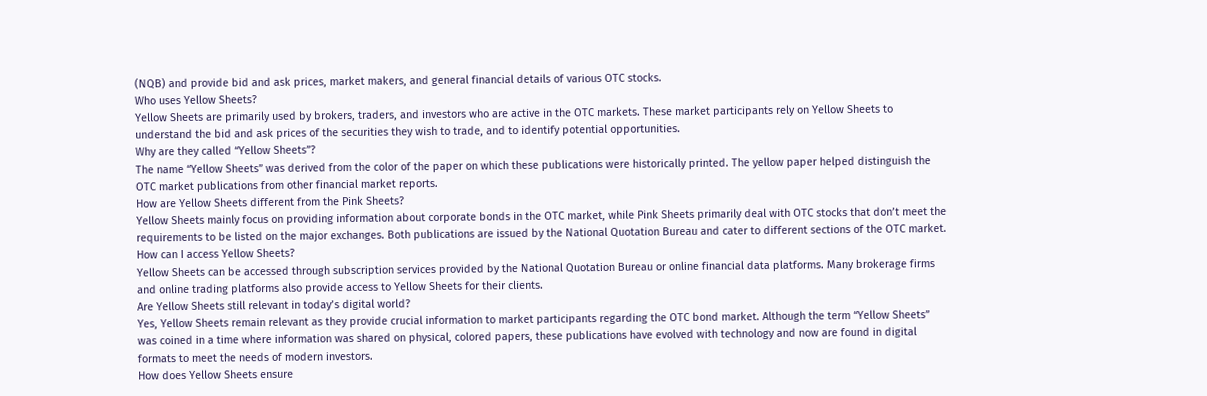(NQB) and provide bid and ask prices, market makers, and general financial details of various OTC stocks.
Who uses Yellow Sheets?
Yellow Sheets are primarily used by brokers, traders, and investors who are active in the OTC markets. These market participants rely on Yellow Sheets to understand the bid and ask prices of the securities they wish to trade, and to identify potential opportunities.
Why are they called “Yellow Sheets”?
The name “Yellow Sheets” was derived from the color of the paper on which these publications were historically printed. The yellow paper helped distinguish the OTC market publications from other financial market reports.
How are Yellow Sheets different from the Pink Sheets?
Yellow Sheets mainly focus on providing information about corporate bonds in the OTC market, while Pink Sheets primarily deal with OTC stocks that don’t meet the requirements to be listed on the major exchanges. Both publications are issued by the National Quotation Bureau and cater to different sections of the OTC market.
How can I access Yellow Sheets?
Yellow Sheets can be accessed through subscription services provided by the National Quotation Bureau or online financial data platforms. Many brokerage firms and online trading platforms also provide access to Yellow Sheets for their clients.
Are Yellow Sheets still relevant in today’s digital world?
Yes, Yellow Sheets remain relevant as they provide crucial information to market participants regarding the OTC bond market. Although the term “Yellow Sheets” was coined in a time where information was shared on physical, colored papers, these publications have evolved with technology and now are found in digital formats to meet the needs of modern investors.
How does Yellow Sheets ensure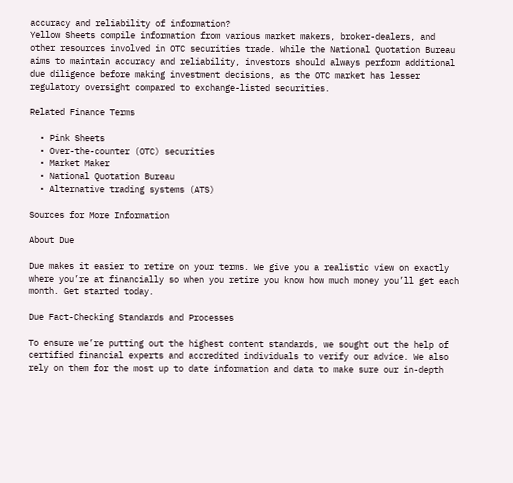accuracy and reliability of information?
Yellow Sheets compile information from various market makers, broker-dealers, and other resources involved in OTC securities trade. While the National Quotation Bureau aims to maintain accuracy and reliability, investors should always perform additional due diligence before making investment decisions, as the OTC market has lesser regulatory oversight compared to exchange-listed securities.

Related Finance Terms

  • Pink Sheets
  • Over-the-counter (OTC) securities
  • Market Maker
  • National Quotation Bureau
  • Alternative trading systems (ATS)

Sources for More Information

About Due

Due makes it easier to retire on your terms. We give you a realistic view on exactly where you’re at financially so when you retire you know how much money you’ll get each month. Get started today.

Due Fact-Checking Standards and Processes

To ensure we’re putting out the highest content standards, we sought out the help of certified financial experts and accredited individuals to verify our advice. We also rely on them for the most up to date information and data to make sure our in-depth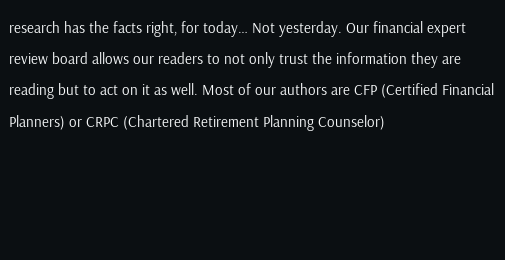research has the facts right, for today… Not yesterday. Our financial expert review board allows our readers to not only trust the information they are reading but to act on it as well. Most of our authors are CFP (Certified Financial Planners) or CRPC (Chartered Retirement Planning Counselor)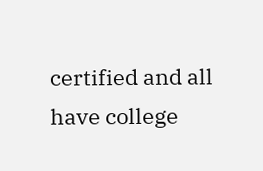certified and all have college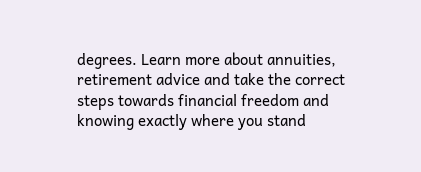degrees. Learn more about annuities, retirement advice and take the correct steps towards financial freedom and knowing exactly where you stand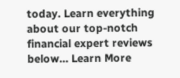today. Learn everything about our top-notch financial expert reviews below… Learn More